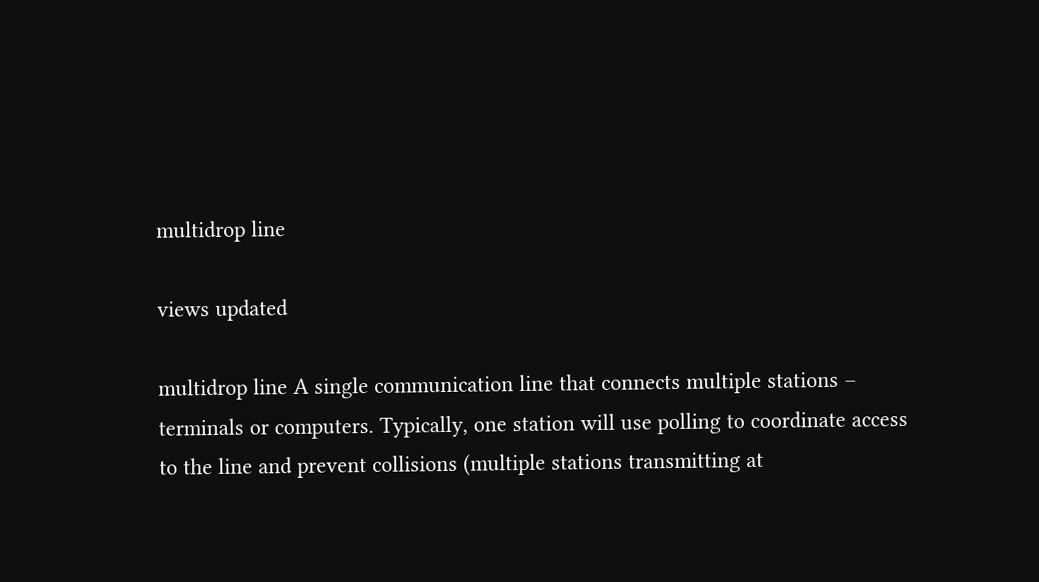multidrop line

views updated

multidrop line A single communication line that connects multiple stations – terminals or computers. Typically, one station will use polling to coordinate access to the line and prevent collisions (multiple stations transmitting at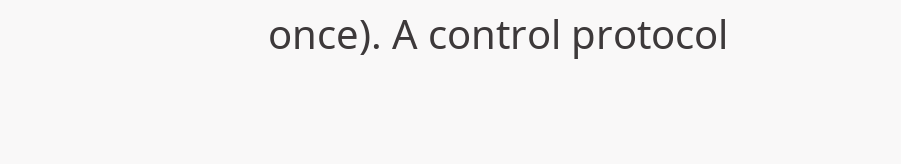once). A control protocol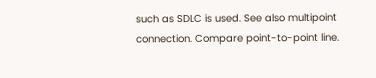such as SDLC is used. See also multipoint connection. Compare point-to-point line.